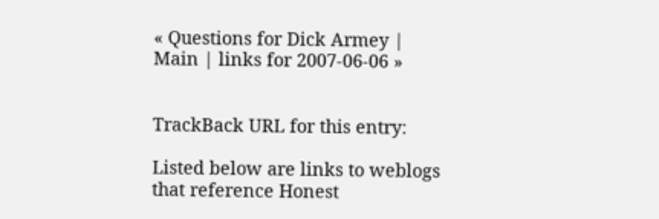« Questions for Dick Armey | Main | links for 2007-06-06 »


TrackBack URL for this entry:

Listed below are links to weblogs that reference Honest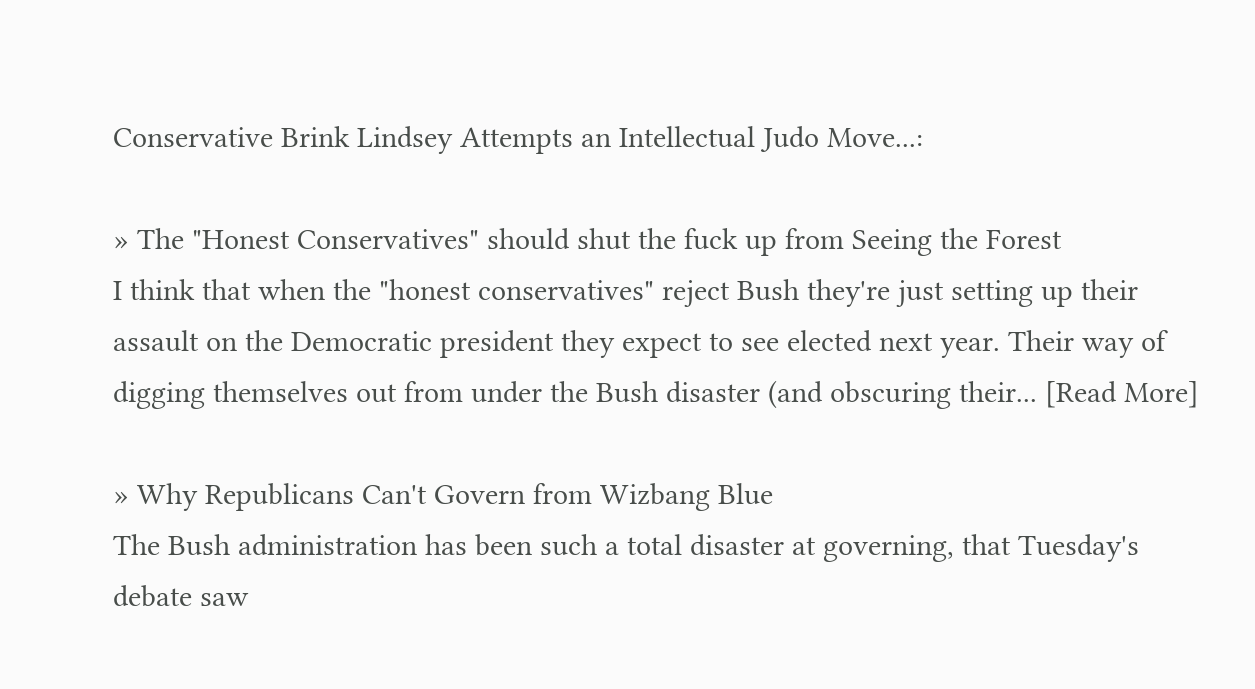Conservative Brink Lindsey Attempts an Intellectual Judo Move...:

» The "Honest Conservatives" should shut the fuck up from Seeing the Forest
I think that when the "honest conservatives" reject Bush they're just setting up their assault on the Democratic president they expect to see elected next year. Their way of digging themselves out from under the Bush disaster (and obscuring their... [Read More]

» Why Republicans Can't Govern from Wizbang Blue
The Bush administration has been such a total disaster at governing, that Tuesday's debate saw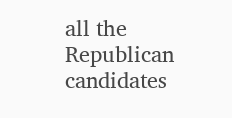all the Republican candidates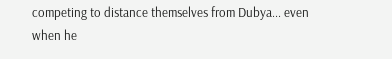competing to distance themselves from Dubya... even when he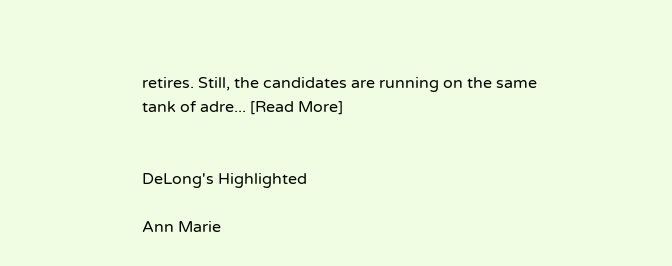retires. Still, the candidates are running on the same tank of adre... [Read More]


DeLong's Highlighted

Ann Marie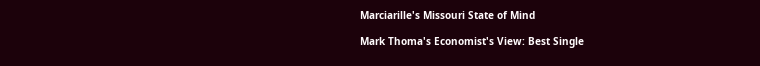Marciarille's Missouri State of Mind

Mark Thoma's Economist's View: Best Single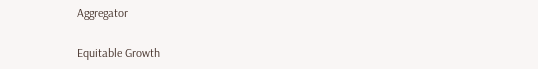Aggregator

Equitable Growth